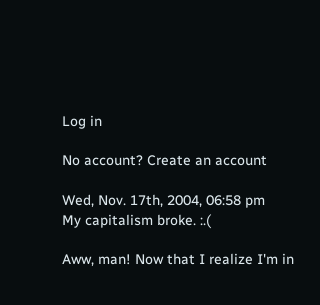Log in

No account? Create an account

Wed, Nov. 17th, 2004, 06:58 pm
My capitalism broke. :.(

Aww, man! Now that I realize I'm in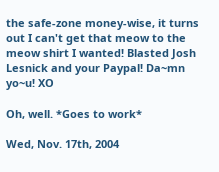the safe-zone money-wise, it turns out I can't get that meow to the meow shirt I wanted! Blasted Josh Lesnick and your Paypal! Da~mn yo~u! XO

Oh, well. *Goes to work*

Wed, Nov. 17th, 2004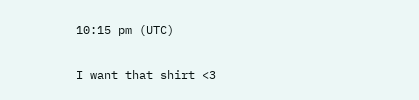10:15 pm (UTC)

I want that shirt <3